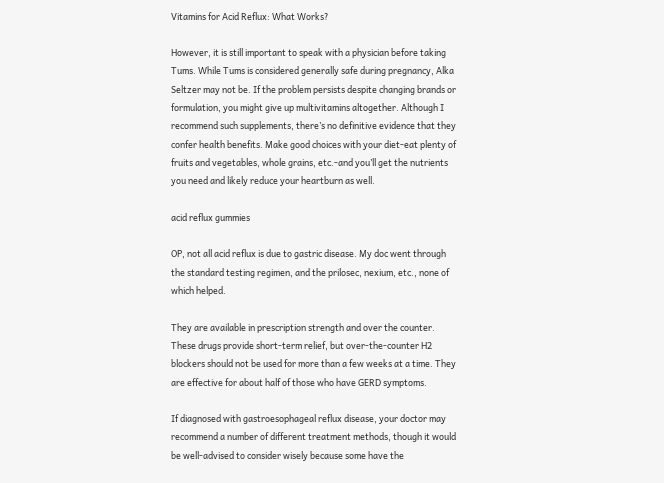Vitamins for Acid Reflux: What Works?

However, it is still important to speak with a physician before taking Tums. While Tums is considered generally safe during pregnancy, Alka Seltzer may not be. If the problem persists despite changing brands or formulation, you might give up multivitamins altogether. Although I recommend such supplements, there’s no definitive evidence that they confer health benefits. Make good choices with your diet-eat plenty of fruits and vegetables, whole grains, etc.-and you’ll get the nutrients you need and likely reduce your heartburn as well.

acid reflux gummies

OP, not all acid reflux is due to gastric disease. My doc went through the standard testing regimen, and the prilosec, nexium, etc., none of which helped.

They are available in prescription strength and over the counter. These drugs provide short-term relief, but over-the-counter H2 blockers should not be used for more than a few weeks at a time. They are effective for about half of those who have GERD symptoms.

If diagnosed with gastroesophageal reflux disease, your doctor may recommend a number of different treatment methods, though it would be well-advised to consider wisely because some have the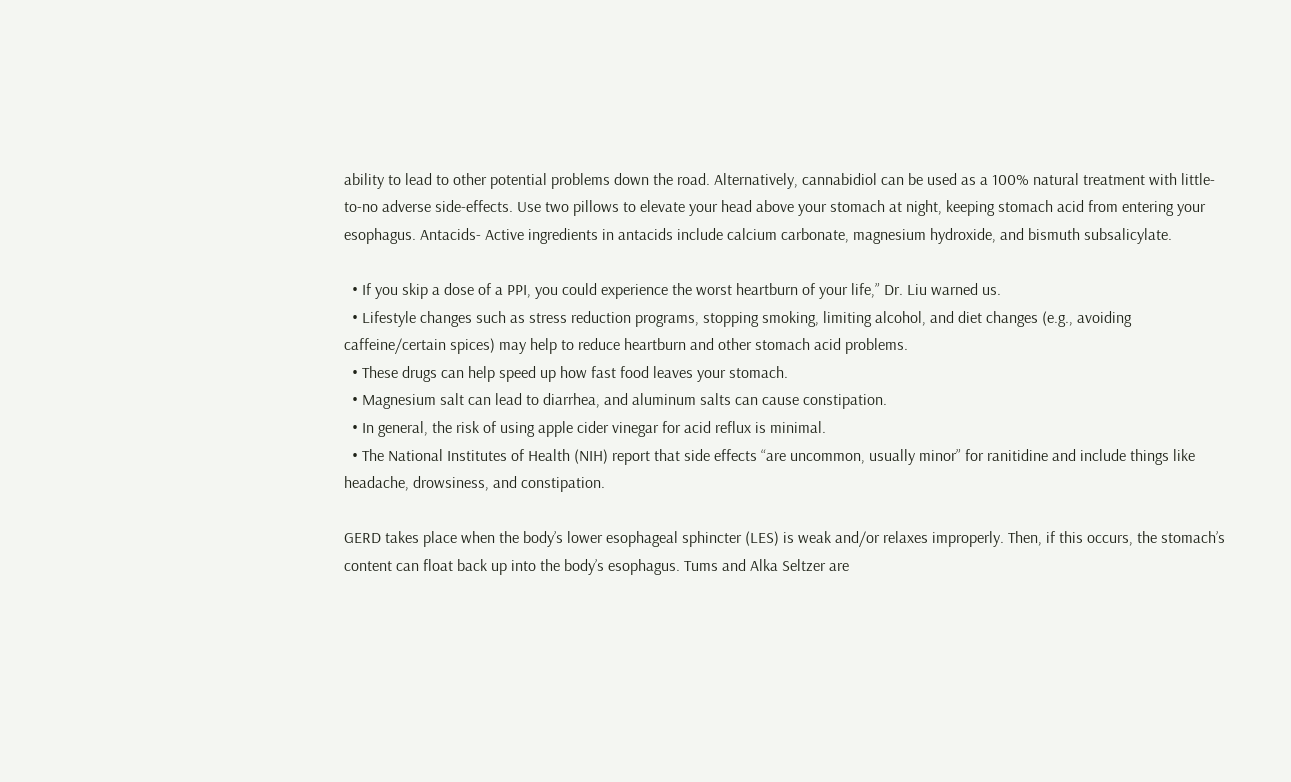ability to lead to other potential problems down the road. Alternatively, cannabidiol can be used as a 100% natural treatment with little-to-no adverse side-effects. Use two pillows to elevate your head above your stomach at night, keeping stomach acid from entering your esophagus. Antacids- Active ingredients in antacids include calcium carbonate, magnesium hydroxide, and bismuth subsalicylate.

  • If you skip a dose of a PPI, you could experience the worst heartburn of your life,” Dr. Liu warned us.
  • Lifestyle changes such as stress reduction programs, stopping smoking, limiting alcohol, and diet changes (e.g., avoiding caffeine/certain spices) may help to reduce heartburn and other stomach acid problems.
  • These drugs can help speed up how fast food leaves your stomach.
  • Magnesium salt can lead to diarrhea, and aluminum salts can cause constipation.
  • In general, the risk of using apple cider vinegar for acid reflux is minimal.
  • The National Institutes of Health (NIH) report that side effects “are uncommon, usually minor” for ranitidine and include things like headache, drowsiness, and constipation.

GERD takes place when the body’s lower esophageal sphincter (LES) is weak and/or relaxes improperly. Then, if this occurs, the stomach’s content can float back up into the body’s esophagus. Tums and Alka Seltzer are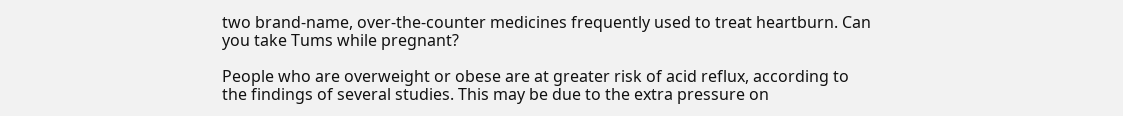two brand-name, over-the-counter medicines frequently used to treat heartburn. Can you take Tums while pregnant?

People who are overweight or obese are at greater risk of acid reflux, according to the findings of several studies. This may be due to the extra pressure on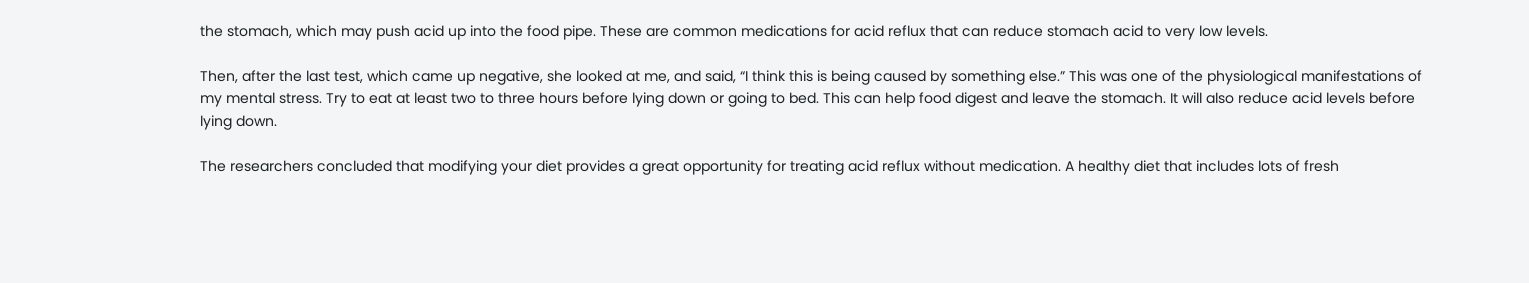the stomach, which may push acid up into the food pipe. These are common medications for acid reflux that can reduce stomach acid to very low levels.

Then, after the last test, which came up negative, she looked at me, and said, “I think this is being caused by something else.” This was one of the physiological manifestations of my mental stress. Try to eat at least two to three hours before lying down or going to bed. This can help food digest and leave the stomach. It will also reduce acid levels before lying down.

The researchers concluded that modifying your diet provides a great opportunity for treating acid reflux without medication. A healthy diet that includes lots of fresh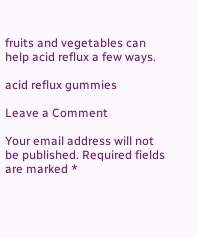fruits and vegetables can help acid reflux a few ways.

acid reflux gummies

Leave a Comment

Your email address will not be published. Required fields are marked *